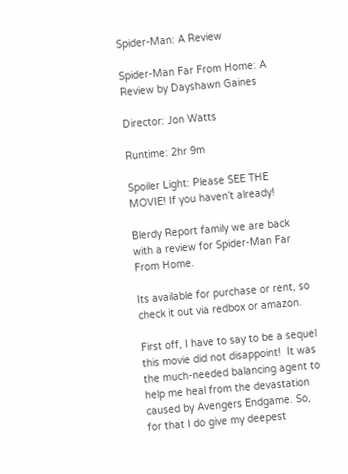Spider-Man: A Review

Spider-Man Far From Home: A Review by Dayshawn Gaines

Director: Jon Watts

Runtime: 2hr 9m

Spoiler Light: Please SEE THE MOVIE! If you haven’t already!

Blerdy Report family we are back with a review for Spider-Man Far From Home.

Its available for purchase or rent, so check it out via redbox or amazon.

First off, I have to say to be a sequel this movie did not disappoint!  It was the much-needed balancing agent to help me heal from the devastation caused by Avengers Endgame. So, for that I do give my deepest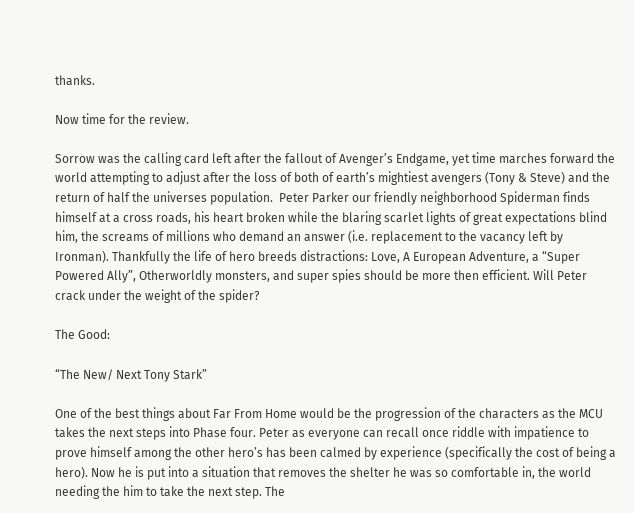thanks.

Now time for the review.

Sorrow was the calling card left after the fallout of Avenger’s Endgame, yet time marches forward the world attempting to adjust after the loss of both of earth’s mightiest avengers (Tony & Steve) and the return of half the universes population.  Peter Parker our friendly neighborhood Spiderman finds himself at a cross roads, his heart broken while the blaring scarlet lights of great expectations blind him, the screams of millions who demand an answer (i.e. replacement to the vacancy left by Ironman). Thankfully the life of hero breeds distractions: Love, A European Adventure, a “Super Powered Ally”, Otherworldly monsters, and super spies should be more then efficient. Will Peter crack under the weight of the spider?

The Good:

“The New/ Next Tony Stark”

One of the best things about Far From Home would be the progression of the characters as the MCU takes the next steps into Phase four. Peter as everyone can recall once riddle with impatience to prove himself among the other hero’s has been calmed by experience (specifically the cost of being a hero). Now he is put into a situation that removes the shelter he was so comfortable in, the world needing the him to take the next step. The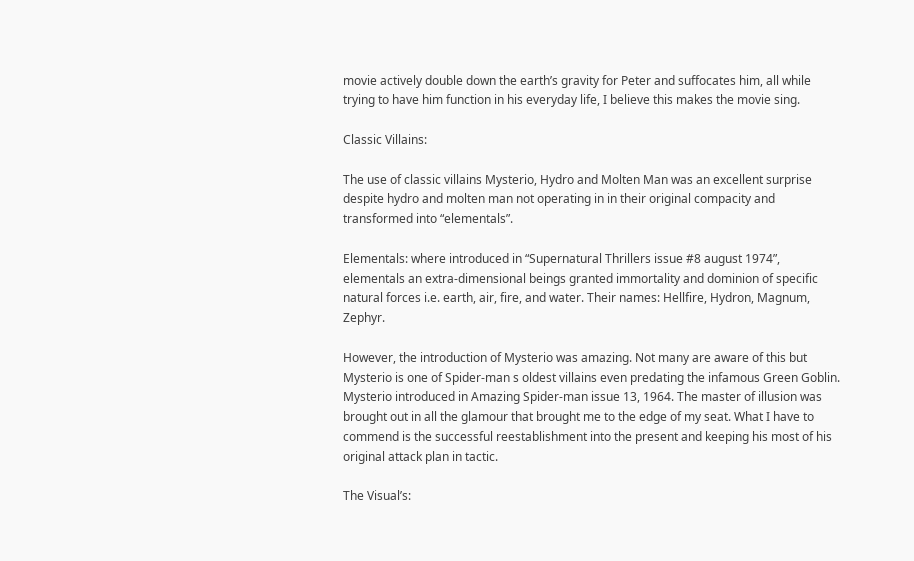movie actively double down the earth’s gravity for Peter and suffocates him, all while trying to have him function in his everyday life, I believe this makes the movie sing.

Classic Villains:

The use of classic villains Mysterio, Hydro and Molten Man was an excellent surprise despite hydro and molten man not operating in in their original compacity and transformed into “elementals”.

Elementals: where introduced in “Supernatural Thrillers issue #8 august 1974”, elementals an extra-dimensional beings granted immortality and dominion of specific natural forces i.e. earth, air, fire, and water. Their names: Hellfire, Hydron, Magnum, Zephyr.

However, the introduction of Mysterio was amazing. Not many are aware of this but Mysterio is one of Spider-man s oldest villains even predating the infamous Green Goblin.  Mysterio introduced in Amazing Spider-man issue 13, 1964. The master of illusion was brought out in all the glamour that brought me to the edge of my seat. What I have to commend is the successful reestablishment into the present and keeping his most of his original attack plan in tactic.

The Visual’s: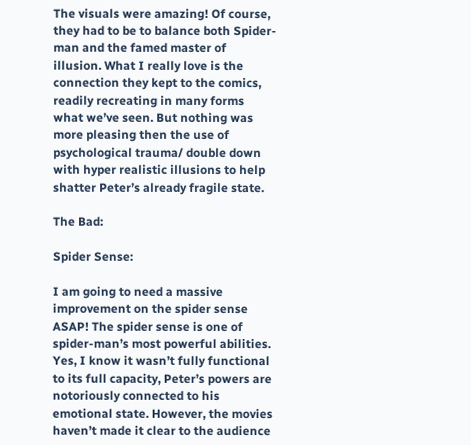The visuals were amazing! Of course, they had to be to balance both Spider-man and the famed master of illusion. What I really love is the connection they kept to the comics, readily recreating in many forms what we’ve seen. But nothing was more pleasing then the use of psychological trauma/ double down with hyper realistic illusions to help shatter Peter’s already fragile state.

The Bad:

Spider Sense:

I am going to need a massive improvement on the spider sense ASAP! The spider sense is one of spider-man’s most powerful abilities. Yes, I know it wasn’t fully functional to its full capacity, Peter’s powers are notoriously connected to his emotional state. However, the movies haven’t made it clear to the audience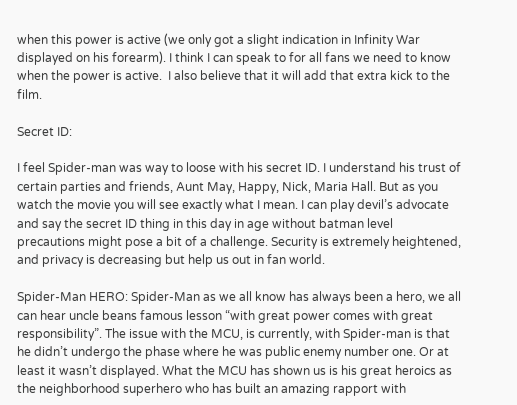when this power is active (we only got a slight indication in Infinity War displayed on his forearm). I think I can speak to for all fans we need to know when the power is active.  I also believe that it will add that extra kick to the film.

Secret ID:

I feel Spider-man was way to loose with his secret ID. I understand his trust of certain parties and friends, Aunt May, Happy, Nick, Maria Hall. But as you watch the movie you will see exactly what I mean. I can play devil’s advocate and say the secret ID thing in this day in age without batman level precautions might pose a bit of a challenge. Security is extremely heightened, and privacy is decreasing but help us out in fan world.

Spider-Man HERO: Spider-Man as we all know has always been a hero, we all can hear uncle beans famous lesson “with great power comes with great responsibility”. The issue with the MCU, is currently, with Spider-man is that he didn’t undergo the phase where he was public enemy number one. Or at least it wasn’t displayed. What the MCU has shown us is his great heroics as the neighborhood superhero who has built an amazing rapport with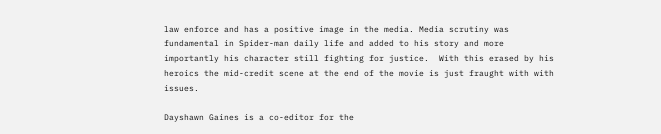law enforce and has a positive image in the media. Media scrutiny was fundamental in Spider-man daily life and added to his story and more importantly his character still fighting for justice.  With this erased by his heroics the mid-credit scene at the end of the movie is just fraught with with issues.

Dayshawn Gaines is a co-editor for the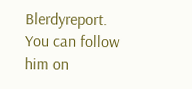Blerdyreport. You can follow him on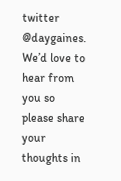twitter @daygaines. We’d love to hear from you so please share your thoughts in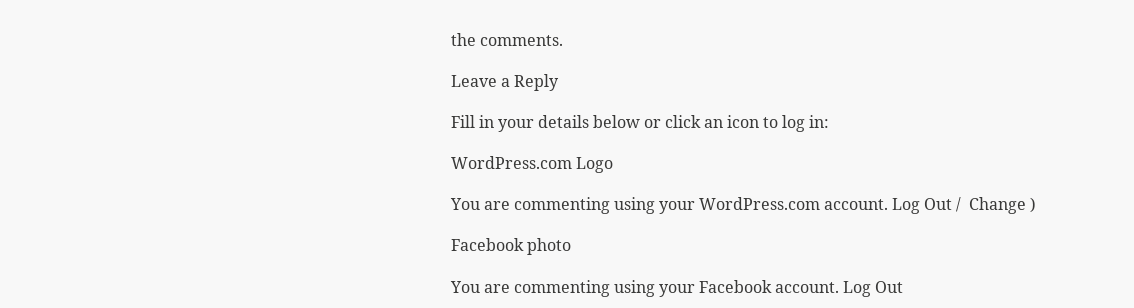the comments.

Leave a Reply

Fill in your details below or click an icon to log in:

WordPress.com Logo

You are commenting using your WordPress.com account. Log Out /  Change )

Facebook photo

You are commenting using your Facebook account. Log Out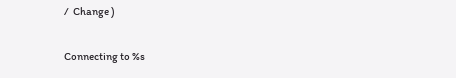/  Change )

Connecting to %s